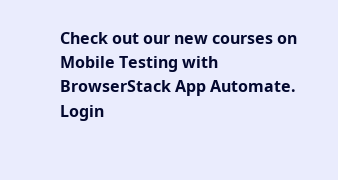Check out our new courses on Mobile Testing with BrowserStack App Automate. Login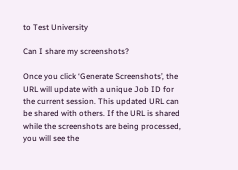to Test University

Can I share my screenshots?

Once you click ‘Generate Screenshots’, the URL will update with a unique Job ID for the current session. This updated URL can be shared with others. If the URL is shared while the screenshots are being processed, you will see the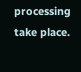processing take place.